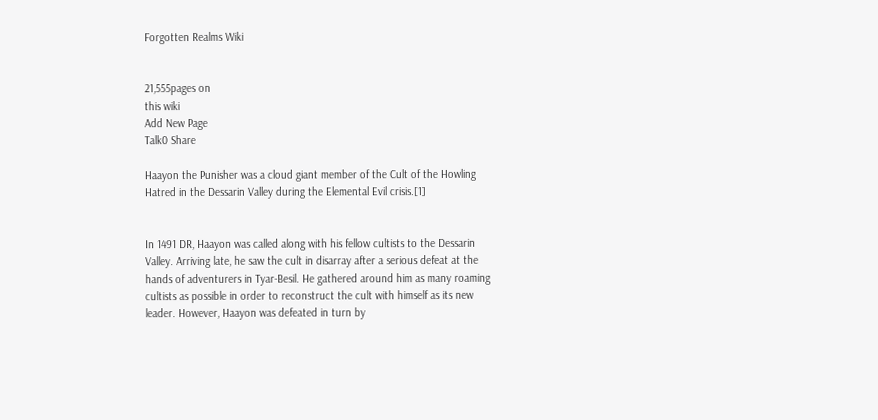Forgotten Realms Wiki


21,555pages on
this wiki
Add New Page
Talk0 Share

Haayon the Punisher was a cloud giant member of the Cult of the Howling Hatred in the Dessarin Valley during the Elemental Evil crisis.[1]


In 1491 DR, Haayon was called along with his fellow cultists to the Dessarin Valley. Arriving late, he saw the cult in disarray after a serious defeat at the hands of adventurers in Tyar-Besil. He gathered around him as many roaming cultists as possible in order to reconstruct the cult with himself as its new leader. However, Haayon was defeated in turn by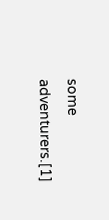some adventurers.[1]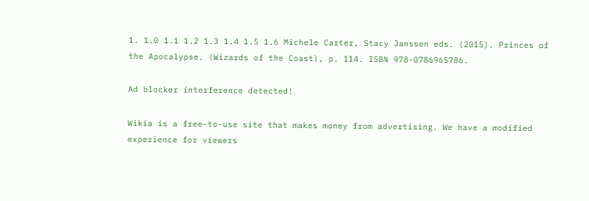1. 1.0 1.1 1.2 1.3 1.4 1.5 1.6 Michele Carter, Stacy Janssen eds. (2015). Princes of the Apocalypse. (Wizards of the Coast), p. 114. ISBN 978-0786965786.

Ad blocker interference detected!

Wikia is a free-to-use site that makes money from advertising. We have a modified experience for viewers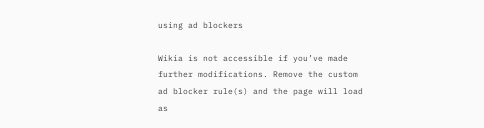using ad blockers

Wikia is not accessible if you’ve made further modifications. Remove the custom ad blocker rule(s) and the page will load as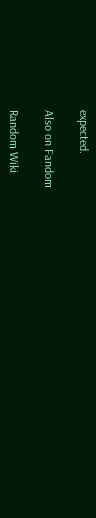expected.

Also on Fandom

Random Wiki